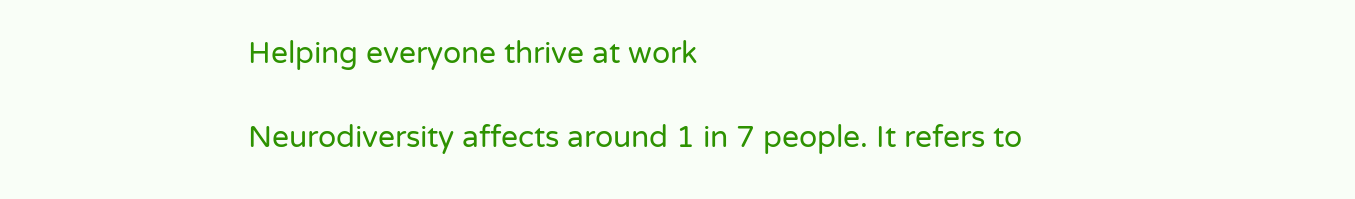Helping everyone thrive at work

Neurodiversity affects around 1 in 7 people. It refers to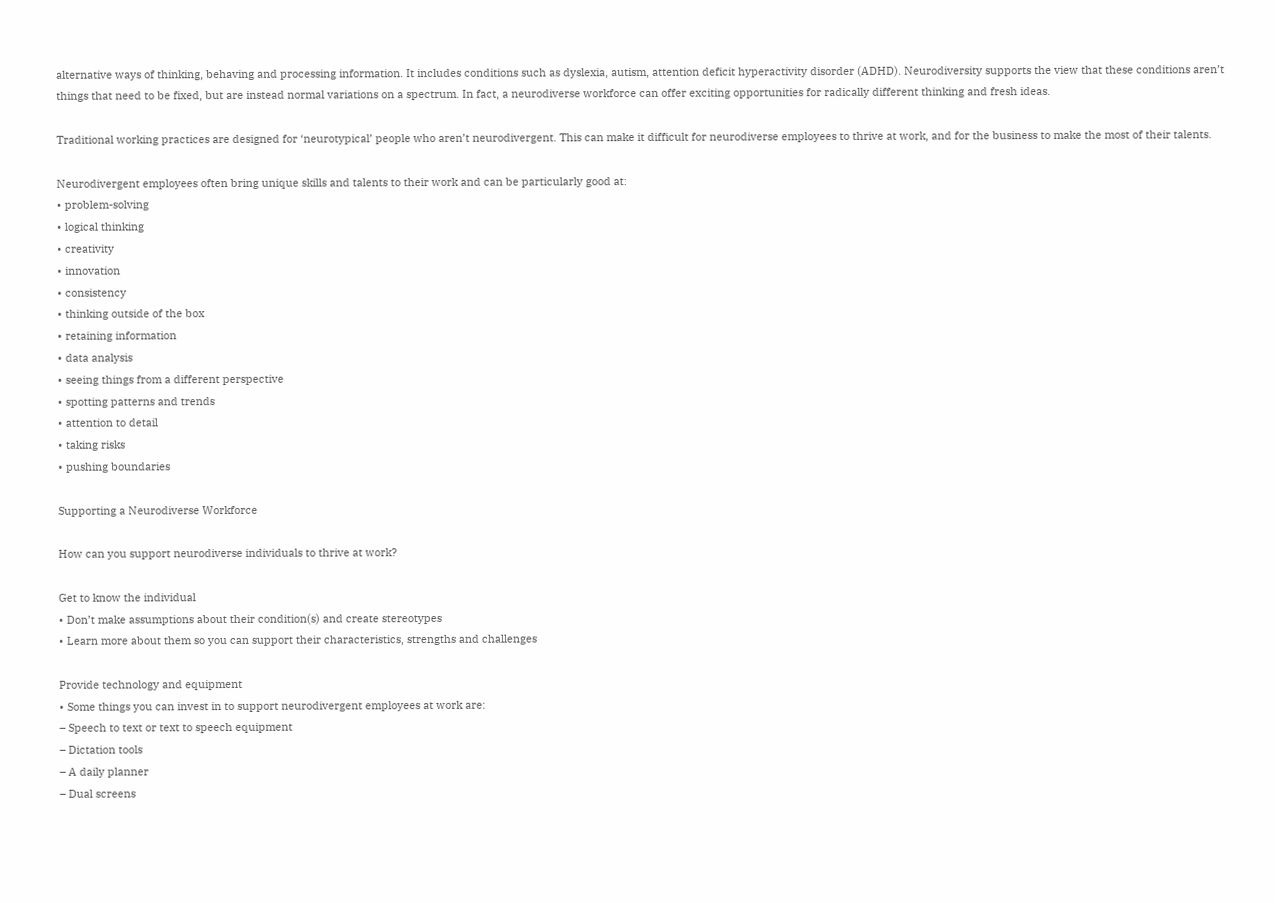alternative ways of thinking, behaving and processing information. It includes conditions such as dyslexia, autism, attention deficit hyperactivity disorder (ADHD). Neurodiversity supports the view that these conditions aren’t things that need to be fixed, but are instead normal variations on a spectrum. In fact, a neurodiverse workforce can offer exciting opportunities for radically different thinking and fresh ideas.

Traditional working practices are designed for ‘neurotypical’ people who aren’t neurodivergent. This can make it difficult for neurodiverse employees to thrive at work, and for the business to make the most of their talents.

Neurodivergent employees often bring unique skills and talents to their work and can be particularly good at:
• problem-solving
• logical thinking
• creativity
• innovation
• consistency
• thinking outside of the box
• retaining information
• data analysis
• seeing things from a different perspective
• spotting patterns and trends
• attention to detail
• taking risks
• pushing boundaries

Supporting a Neurodiverse Workforce

How can you support neurodiverse individuals to thrive at work?

Get to know the individual
• Don’t make assumptions about their condition(s) and create stereotypes
• Learn more about them so you can support their characteristics, strengths and challenges

Provide technology and equipment
• Some things you can invest in to support neurodivergent employees at work are:
– Speech to text or text to speech equipment
– Dictation tools
– A daily planner
– Dual screens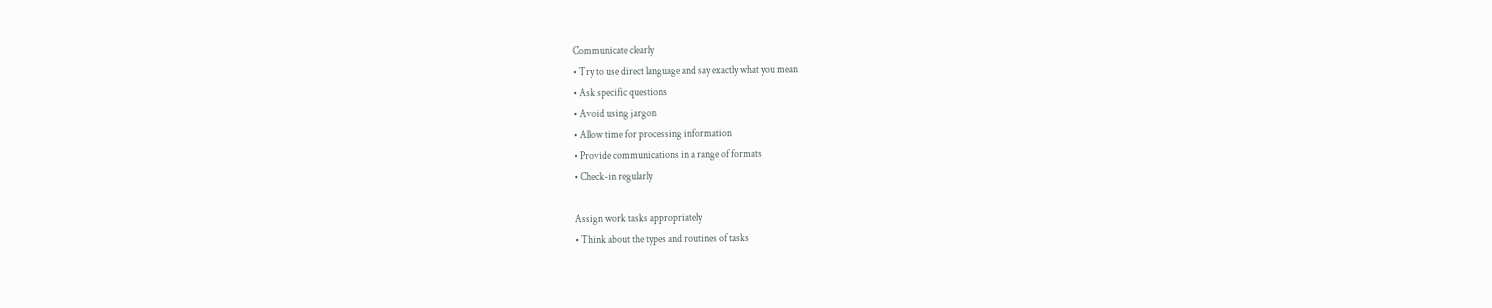Communicate clearly
• Try to use direct language and say exactly what you mean
• Ask specific questions
• Avoid using jargon
• Allow time for processing information
• Provide communications in a range of formats
• Check-in regularly

Assign work tasks appropriately
• Think about the types and routines of tasks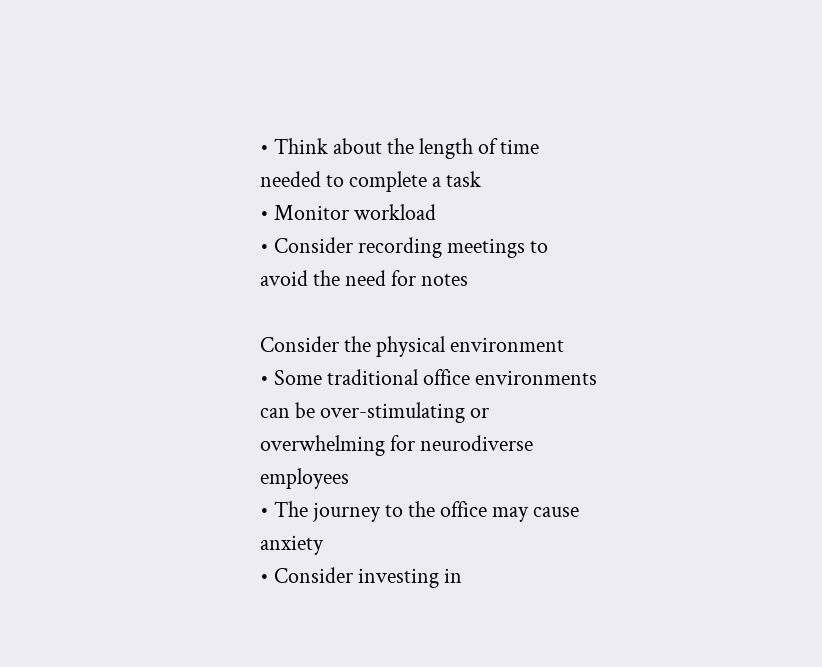• Think about the length of time needed to complete a task
• Monitor workload
• Consider recording meetings to avoid the need for notes

Consider the physical environment
• Some traditional office environments can be over-stimulating or overwhelming for neurodiverse employees
• The journey to the office may cause anxiety
• Consider investing in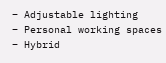– Adjustable lighting
– Personal working spaces
– Hybrid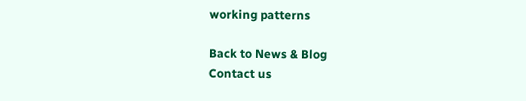working patterns

Back to News & Blog
Contact us